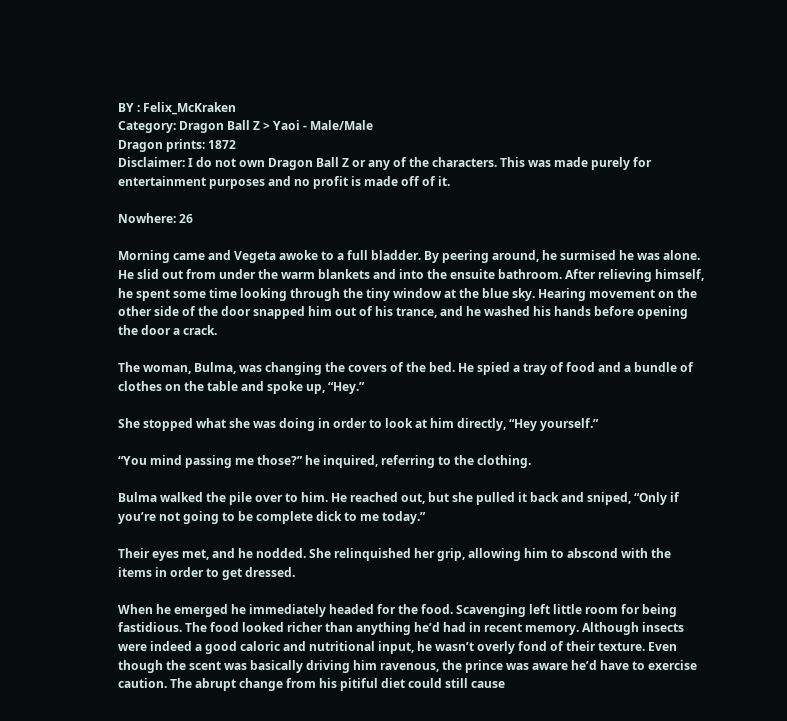BY : Felix_McKraken
Category: Dragon Ball Z > Yaoi - Male/Male
Dragon prints: 1872
Disclaimer: I do not own Dragon Ball Z or any of the characters. This was made purely for entertainment purposes and no profit is made off of it.

Nowhere: 26

Morning came and Vegeta awoke to a full bladder. By peering around, he surmised he was alone. He slid out from under the warm blankets and into the ensuite bathroom. After relieving himself, he spent some time looking through the tiny window at the blue sky. Hearing movement on the other side of the door snapped him out of his trance, and he washed his hands before opening the door a crack.

The woman, Bulma, was changing the covers of the bed. He spied a tray of food and a bundle of clothes on the table and spoke up, “Hey.”

She stopped what she was doing in order to look at him directly, “Hey yourself.”

“You mind passing me those?” he inquired, referring to the clothing.

Bulma walked the pile over to him. He reached out, but she pulled it back and sniped, “Only if you’re not going to be complete dick to me today.”

Their eyes met, and he nodded. She relinquished her grip, allowing him to abscond with the items in order to get dressed.

When he emerged he immediately headed for the food. Scavenging left little room for being fastidious. The food looked richer than anything he’d had in recent memory. Although insects were indeed a good caloric and nutritional input, he wasn’t overly fond of their texture. Even though the scent was basically driving him ravenous, the prince was aware he’d have to exercise caution. The abrupt change from his pitiful diet could still cause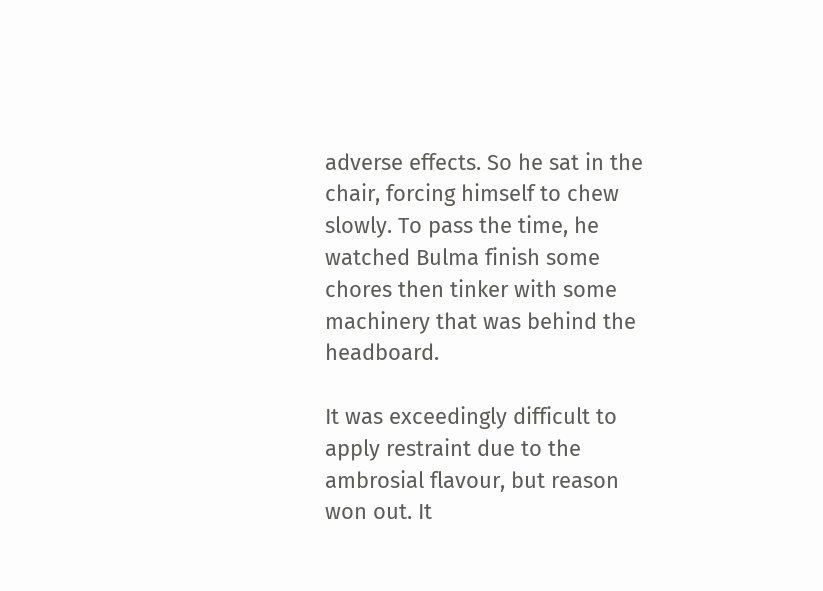adverse effects. So he sat in the chair, forcing himself to chew slowly. To pass the time, he watched Bulma finish some chores then tinker with some machinery that was behind the headboard.

It was exceedingly difficult to apply restraint due to the ambrosial flavour, but reason won out. It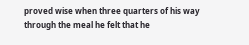proved wise when three quarters of his way through the meal he felt that he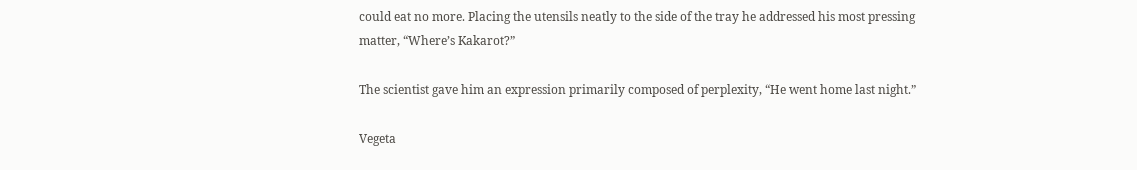could eat no more. Placing the utensils neatly to the side of the tray he addressed his most pressing matter, “Where’s Kakarot?”

The scientist gave him an expression primarily composed of perplexity, “He went home last night.”

Vegeta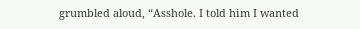grumbled aloud, “Asshole. I told him I wanted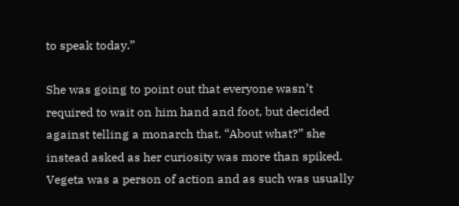to speak today.”

She was going to point out that everyone wasn’t required to wait on him hand and foot, but decided against telling a monarch that. “About what?” she instead asked as her curiosity was more than spiked. Vegeta was a person of action and as such was usually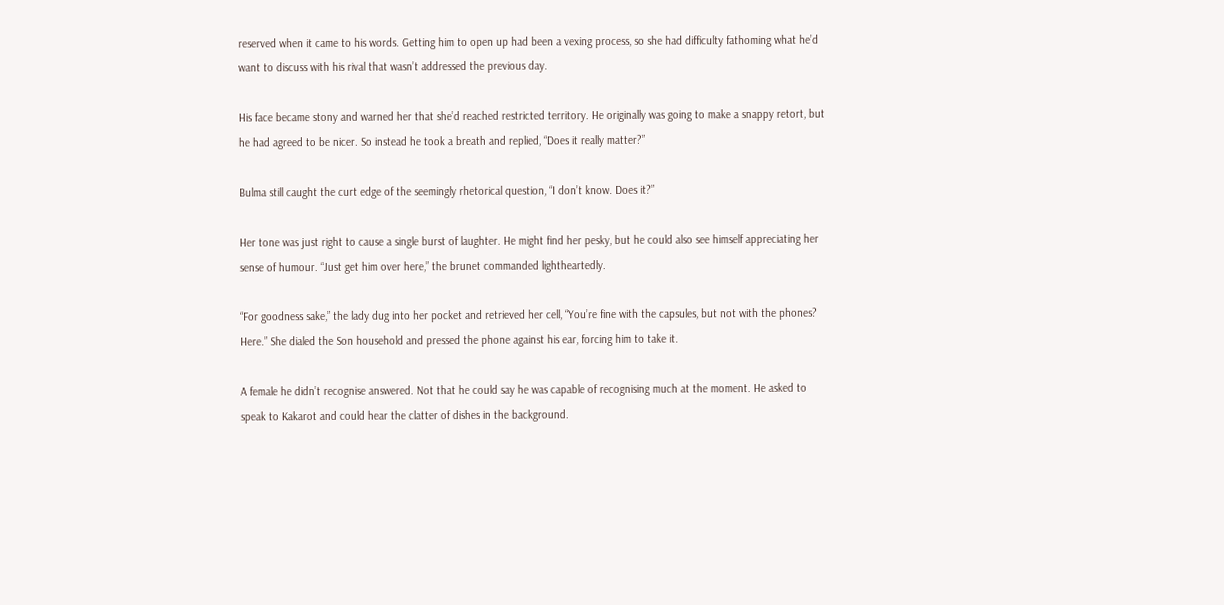reserved when it came to his words. Getting him to open up had been a vexing process, so she had difficulty fathoming what he’d want to discuss with his rival that wasn’t addressed the previous day.

His face became stony and warned her that she’d reached restricted territory. He originally was going to make a snappy retort, but he had agreed to be nicer. So instead he took a breath and replied, “Does it really matter?”

Bulma still caught the curt edge of the seemingly rhetorical question, “I don’t know. Does it?”

Her tone was just right to cause a single burst of laughter. He might find her pesky, but he could also see himself appreciating her sense of humour. “Just get him over here,” the brunet commanded lightheartedly.

“For goodness sake,” the lady dug into her pocket and retrieved her cell, “You’re fine with the capsules, but not with the phones? Here.” She dialed the Son household and pressed the phone against his ear, forcing him to take it.

A female he didn’t recognise answered. Not that he could say he was capable of recognising much at the moment. He asked to speak to Kakarot and could hear the clatter of dishes in the background.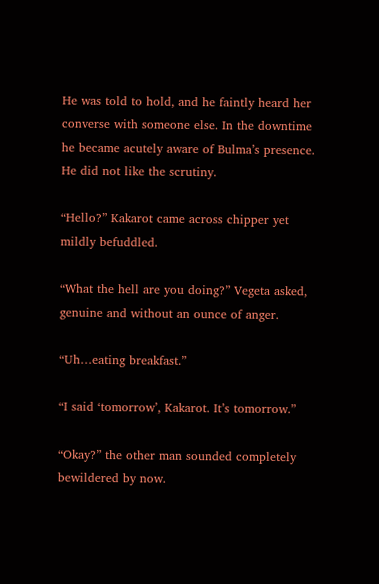He was told to hold, and he faintly heard her converse with someone else. In the downtime he became acutely aware of Bulma’s presence. He did not like the scrutiny.

“Hello?” Kakarot came across chipper yet mildly befuddled.

“What the hell are you doing?” Vegeta asked, genuine and without an ounce of anger.

“Uh…eating breakfast.”

“I said ‘tomorrow’, Kakarot. It’s tomorrow.”

“Okay?” the other man sounded completely bewildered by now.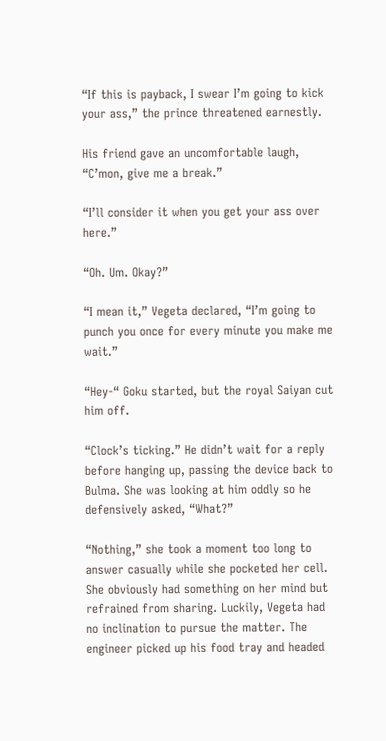“If this is payback, I swear I’m going to kick your ass,” the prince threatened earnestly.

His friend gave an uncomfortable laugh, “C’mon, give me a break.”

“I’ll consider it when you get your ass over here.”

“Oh. Um. Okay?”

“I mean it,” Vegeta declared, “I’m going to punch you once for every minute you make me wait.”

“Hey-“ Goku started, but the royal Saiyan cut him off.

“Clock’s ticking.” He didn’t wait for a reply before hanging up, passing the device back to Bulma. She was looking at him oddly so he defensively asked, “What?”

“Nothing,” she took a moment too long to answer casually while she pocketed her cell. She obviously had something on her mind but refrained from sharing. Luckily, Vegeta had no inclination to pursue the matter. The engineer picked up his food tray and headed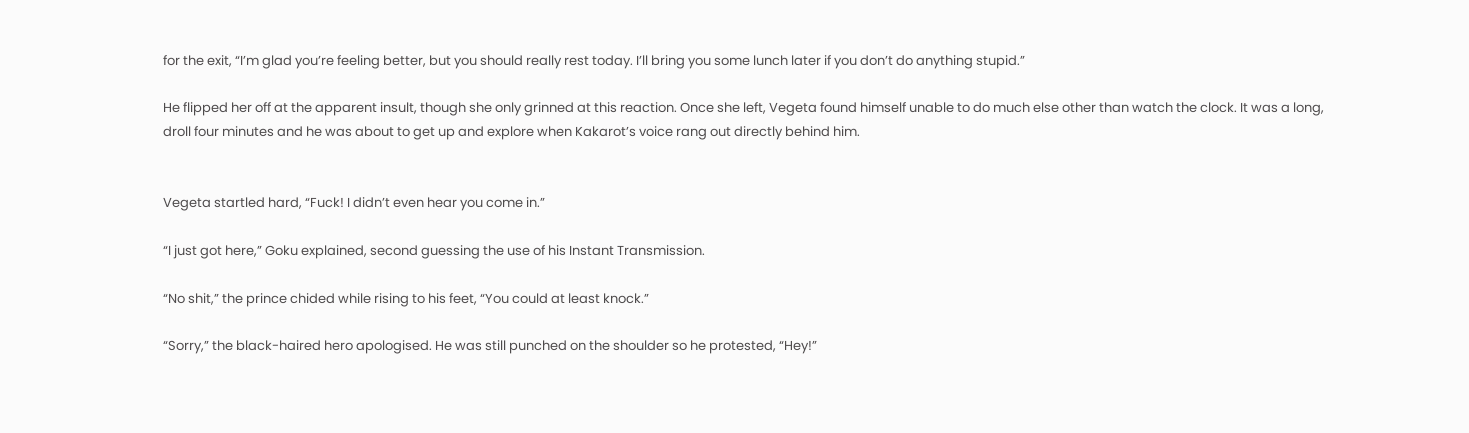for the exit, “I’m glad you’re feeling better, but you should really rest today. I’ll bring you some lunch later if you don’t do anything stupid.”

He flipped her off at the apparent insult, though she only grinned at this reaction. Once she left, Vegeta found himself unable to do much else other than watch the clock. It was a long, droll four minutes and he was about to get up and explore when Kakarot’s voice rang out directly behind him.


Vegeta startled hard, “Fuck! I didn’t even hear you come in.”

“I just got here,” Goku explained, second guessing the use of his Instant Transmission.

“No shit,” the prince chided while rising to his feet, “You could at least knock.”

“Sorry,” the black-haired hero apologised. He was still punched on the shoulder so he protested, “Hey!”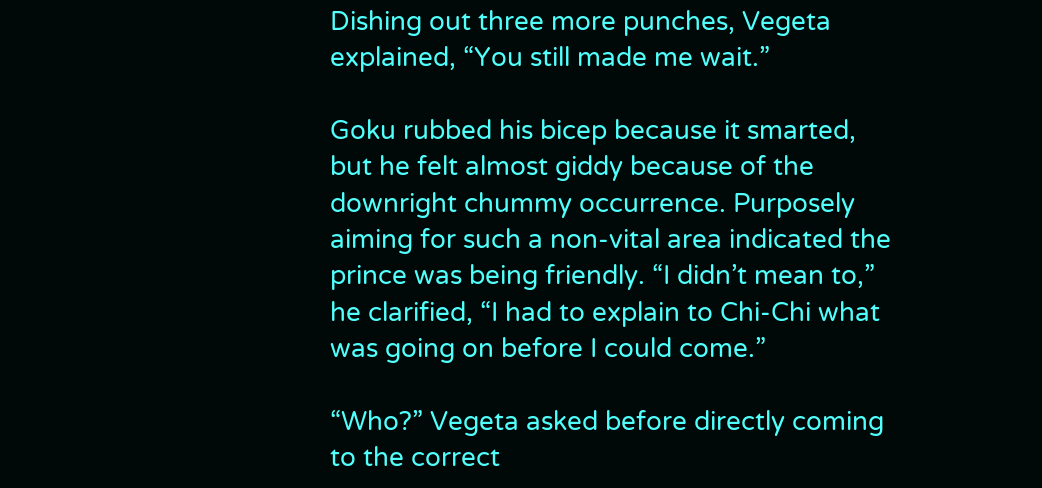Dishing out three more punches, Vegeta explained, “You still made me wait.”

Goku rubbed his bicep because it smarted, but he felt almost giddy because of the downright chummy occurrence. Purposely aiming for such a non-vital area indicated the prince was being friendly. “I didn’t mean to,” he clarified, “I had to explain to Chi-Chi what was going on before I could come.”

“Who?” Vegeta asked before directly coming to the correct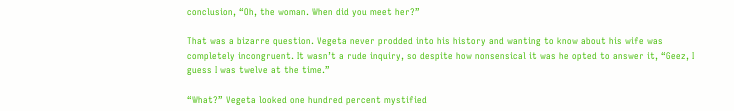conclusion, “Oh, the woman. When did you meet her?”

That was a bizarre question. Vegeta never prodded into his history and wanting to know about his wife was completely incongruent. It wasn’t a rude inquiry, so despite how nonsensical it was he opted to answer it, “Geez, I guess I was twelve at the time.”

“What?” Vegeta looked one hundred percent mystified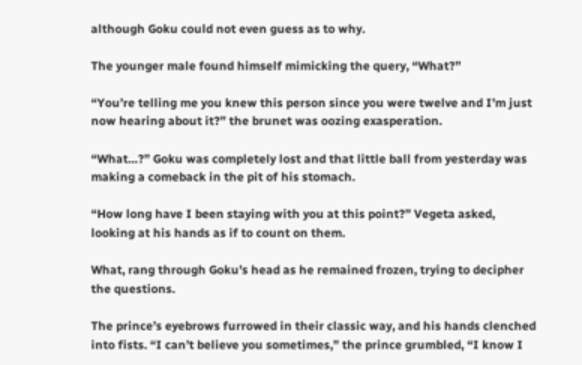although Goku could not even guess as to why.

The younger male found himself mimicking the query, “What?”

“You’re telling me you knew this person since you were twelve and I’m just now hearing about it?” the brunet was oozing exasperation.

“What…?” Goku was completely lost and that little ball from yesterday was making a comeback in the pit of his stomach.

“How long have I been staying with you at this point?” Vegeta asked, looking at his hands as if to count on them.

What, rang through Goku’s head as he remained frozen, trying to decipher the questions.

The prince’s eyebrows furrowed in their classic way, and his hands clenched into fists. “I can’t believe you sometimes,” the prince grumbled, “I know I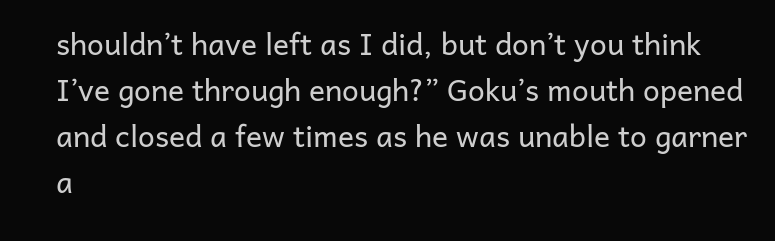shouldn’t have left as I did, but don’t you think I’ve gone through enough?” Goku’s mouth opened and closed a few times as he was unable to garner a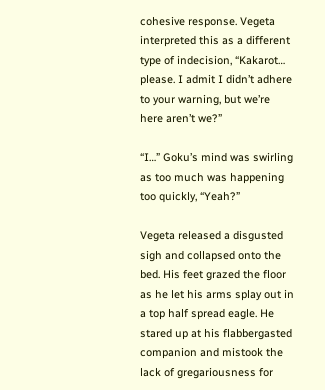cohesive response. Vegeta interpreted this as a different type of indecision, “Kakarot… please. I admit I didn’t adhere to your warning, but we’re here aren’t we?”

“I…” Goku’s mind was swirling as too much was happening too quickly, “Yeah?”

Vegeta released a disgusted sigh and collapsed onto the bed. His feet grazed the floor as he let his arms splay out in a top half spread eagle. He stared up at his flabbergasted companion and mistook the lack of gregariousness for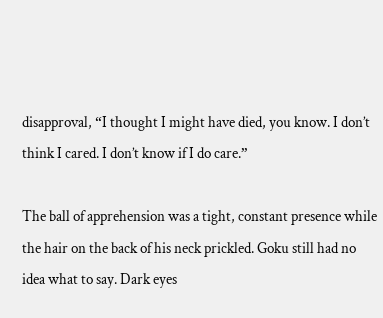disapproval, “I thought I might have died, you know. I don’t think I cared. I don’t know if I do care.”

The ball of apprehension was a tight, constant presence while the hair on the back of his neck prickled. Goku still had no idea what to say. Dark eyes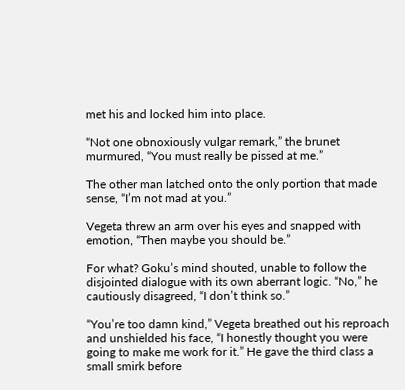met his and locked him into place.

“Not one obnoxiously vulgar remark,” the brunet murmured, “You must really be pissed at me.”

The other man latched onto the only portion that made sense, “I’m not mad at you.”

Vegeta threw an arm over his eyes and snapped with emotion, “Then maybe you should be.”

For what? Goku’s mind shouted, unable to follow the disjointed dialogue with its own aberrant logic. “No,” he cautiously disagreed, “I don’t think so.”

“You’re too damn kind,” Vegeta breathed out his reproach and unshielded his face, “I honestly thought you were going to make me work for it.” He gave the third class a small smirk before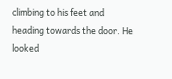climbing to his feet and heading towards the door. He looked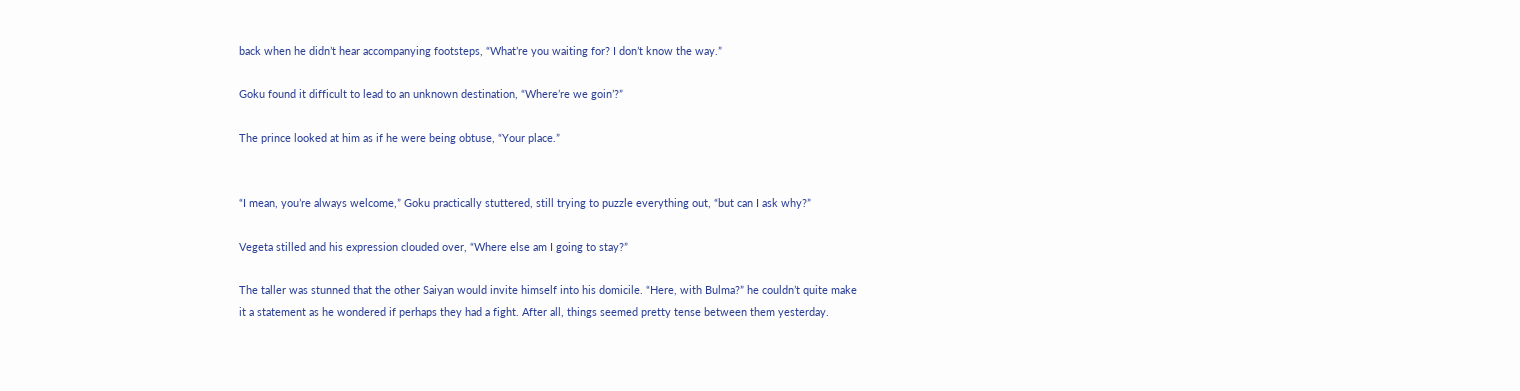back when he didn’t hear accompanying footsteps, “What’re you waiting for? I don’t know the way.”

Goku found it difficult to lead to an unknown destination, “Where’re we goin’?”

The prince looked at him as if he were being obtuse, “Your place.”


“I mean, you’re always welcome,” Goku practically stuttered, still trying to puzzle everything out, “but can I ask why?”

Vegeta stilled and his expression clouded over, “Where else am I going to stay?”

The taller was stunned that the other Saiyan would invite himself into his domicile. “Here, with Bulma?” he couldn’t quite make it a statement as he wondered if perhaps they had a fight. After all, things seemed pretty tense between them yesterday.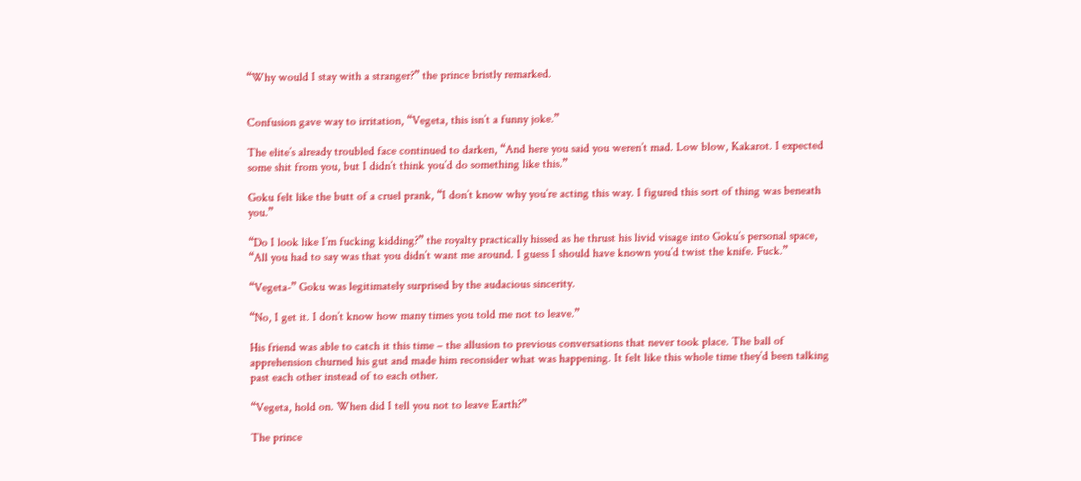“Why would I stay with a stranger?” the prince bristly remarked.


Confusion gave way to irritation, “Vegeta, this isn’t a funny joke.”

The elite’s already troubled face continued to darken, “And here you said you weren’t mad. Low blow, Kakarot. I expected some shit from you, but I didn’t think you’d do something like this.”

Goku felt like the butt of a cruel prank, “I don’t know why you’re acting this way. I figured this sort of thing was beneath you.”

“Do I look like I’m fucking kidding?” the royalty practically hissed as he thrust his livid visage into Goku’s personal space, “All you had to say was that you didn’t want me around. I guess I should have known you’d twist the knife. Fuck.”

“Vegeta-” Goku was legitimately surprised by the audacious sincerity.

“No, I get it. I don’t know how many times you told me not to leave.”

His friend was able to catch it this time – the allusion to previous conversations that never took place. The ball of apprehension churned his gut and made him reconsider what was happening. It felt like this whole time they’d been talking past each other instead of to each other.

“Vegeta, hold on. When did I tell you not to leave Earth?”

The prince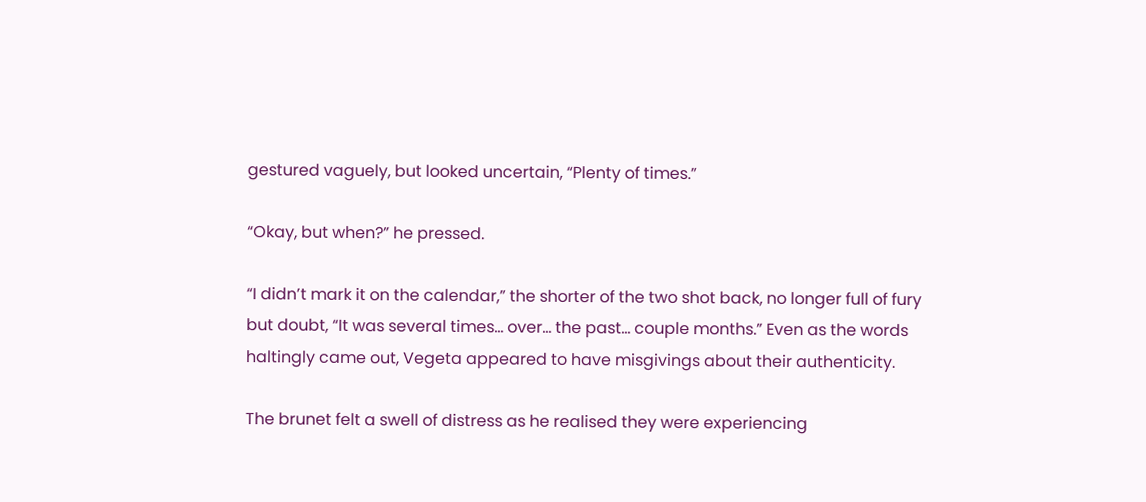gestured vaguely, but looked uncertain, “Plenty of times.”

“Okay, but when?” he pressed.

“I didn’t mark it on the calendar,” the shorter of the two shot back, no longer full of fury but doubt, “It was several times… over… the past… couple months.” Even as the words haltingly came out, Vegeta appeared to have misgivings about their authenticity.

The brunet felt a swell of distress as he realised they were experiencing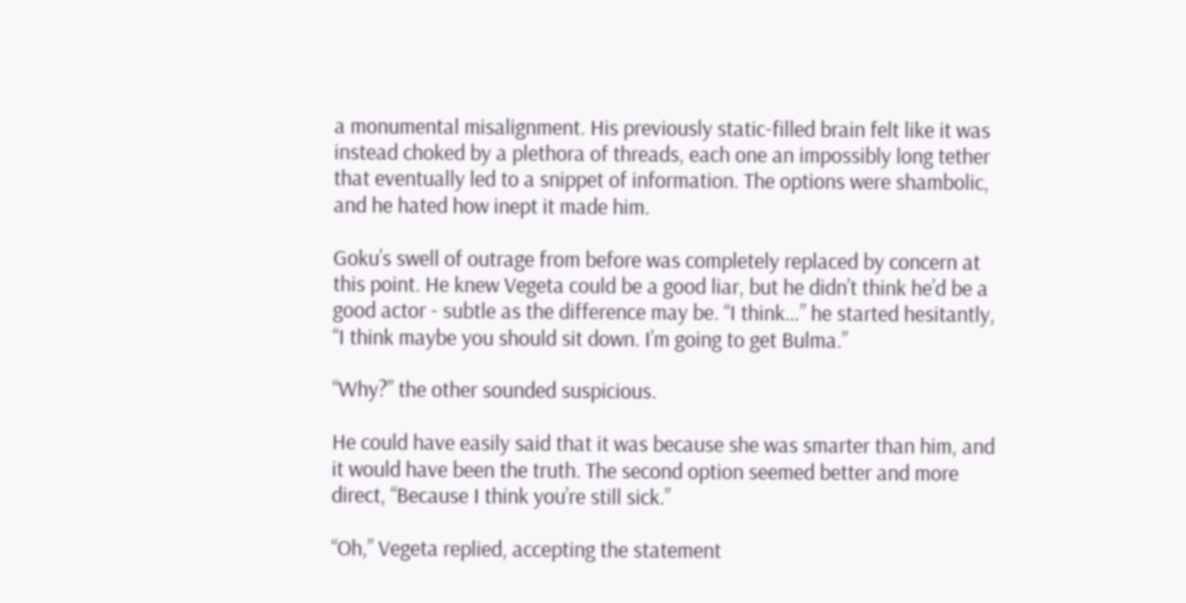a monumental misalignment. His previously static-filled brain felt like it was instead choked by a plethora of threads, each one an impossibly long tether that eventually led to a snippet of information. The options were shambolic, and he hated how inept it made him.

Goku’s swell of outrage from before was completely replaced by concern at this point. He knew Vegeta could be a good liar, but he didn’t think he’d be a good actor - subtle as the difference may be. “I think…” he started hesitantly, “I think maybe you should sit down. I’m going to get Bulma.”

“Why?” the other sounded suspicious.

He could have easily said that it was because she was smarter than him, and it would have been the truth. The second option seemed better and more direct, “Because I think you’re still sick.”

“Oh,” Vegeta replied, accepting the statement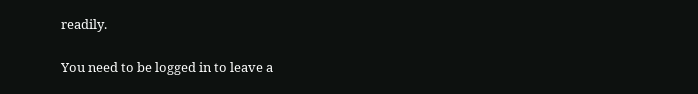readily.

You need to be logged in to leave a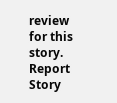review for this story.
Report Story